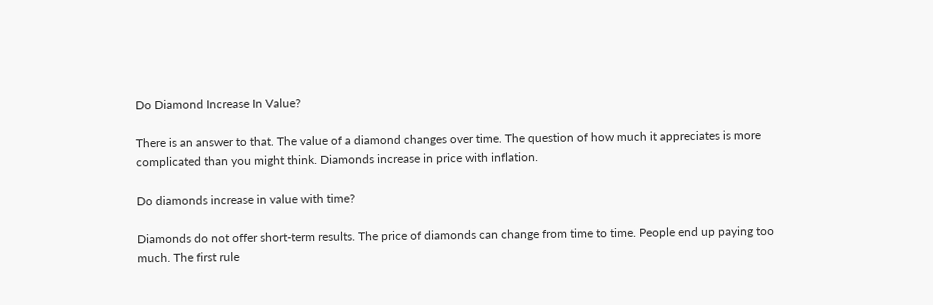Do Diamond Increase In Value?

There is an answer to that. The value of a diamond changes over time. The question of how much it appreciates is more complicated than you might think. Diamonds increase in price with inflation.

Do diamonds increase in value with time?

Diamonds do not offer short-term results. The price of diamonds can change from time to time. People end up paying too much. The first rule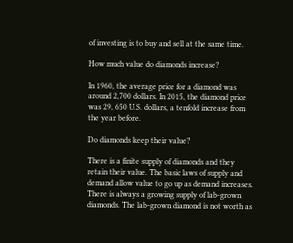of investing is to buy and sell at the same time.

How much value do diamonds increase?

In 1960, the average price for a diamond was around 2,700 dollars. In 2015, the diamond price was 29, 650 U.S. dollars, a tenfold increase from the year before.

Do diamonds keep their value?

There is a finite supply of diamonds and they retain their value. The basic laws of supply and demand allow value to go up as demand increases. There is always a growing supply of lab-grown diamonds. The lab-grown diamond is not worth as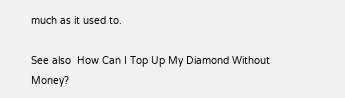much as it used to.

See also  How Can I Top Up My Diamond Without Money?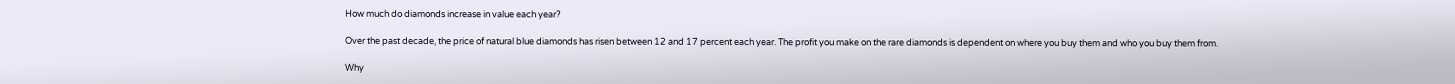How much do diamonds increase in value each year?

Over the past decade, the price of natural blue diamonds has risen between 12 and 17 percent each year. The profit you make on the rare diamonds is dependent on where you buy them and who you buy them from.

Why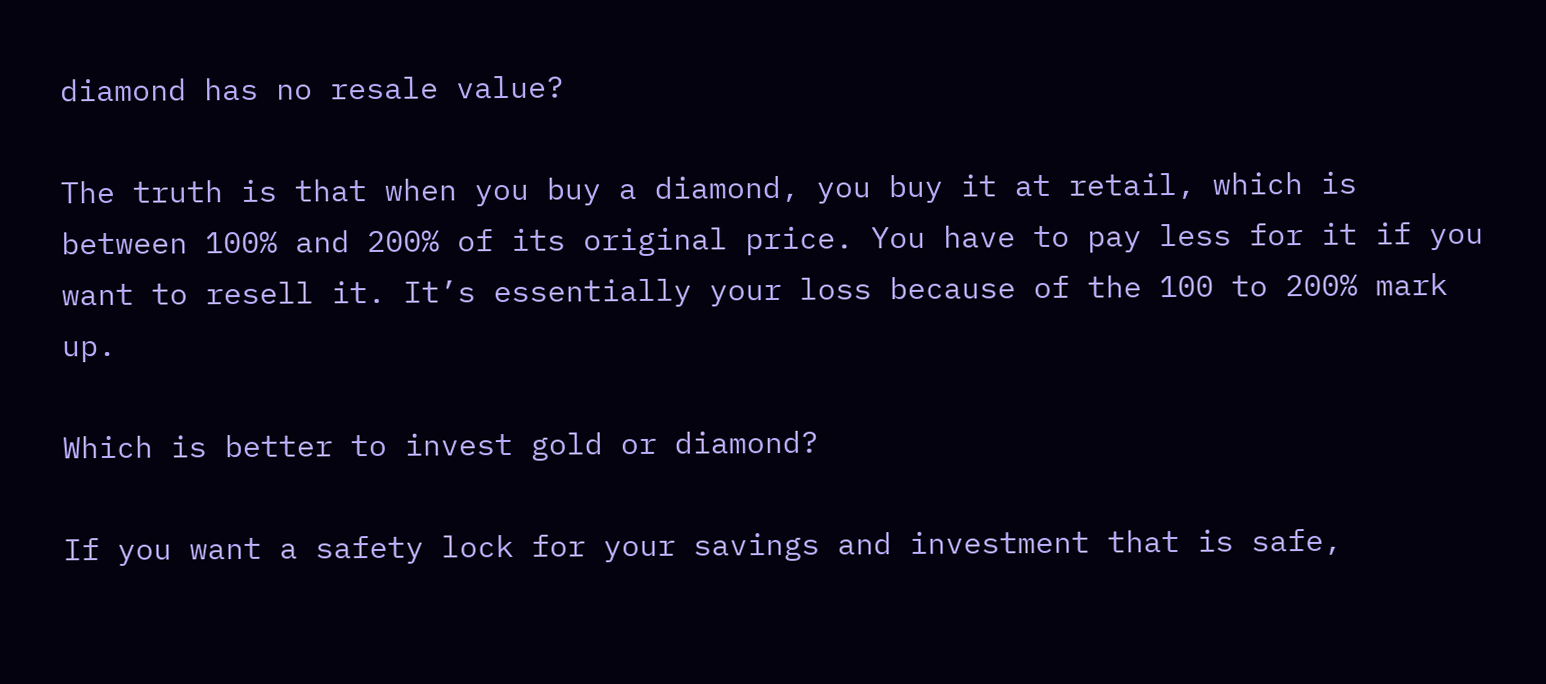diamond has no resale value?

The truth is that when you buy a diamond, you buy it at retail, which is between 100% and 200% of its original price. You have to pay less for it if you want to resell it. It’s essentially your loss because of the 100 to 200% mark up.

Which is better to invest gold or diamond?

If you want a safety lock for your savings and investment that is safe,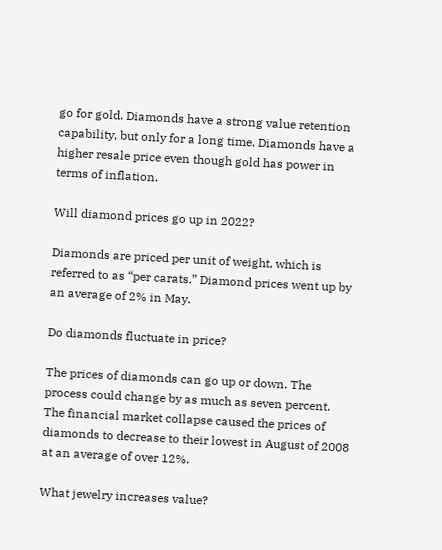go for gold. Diamonds have a strong value retention capability, but only for a long time. Diamonds have a higher resale price even though gold has power in terms of inflation.

Will diamond prices go up in 2022?

Diamonds are priced per unit of weight, which is referred to as “per carats.” Diamond prices went up by an average of 2% in May.

Do diamonds fluctuate in price?

The prices of diamonds can go up or down. The process could change by as much as seven percent. The financial market collapse caused the prices of diamonds to decrease to their lowest in August of 2008 at an average of over 12%.

What jewelry increases value?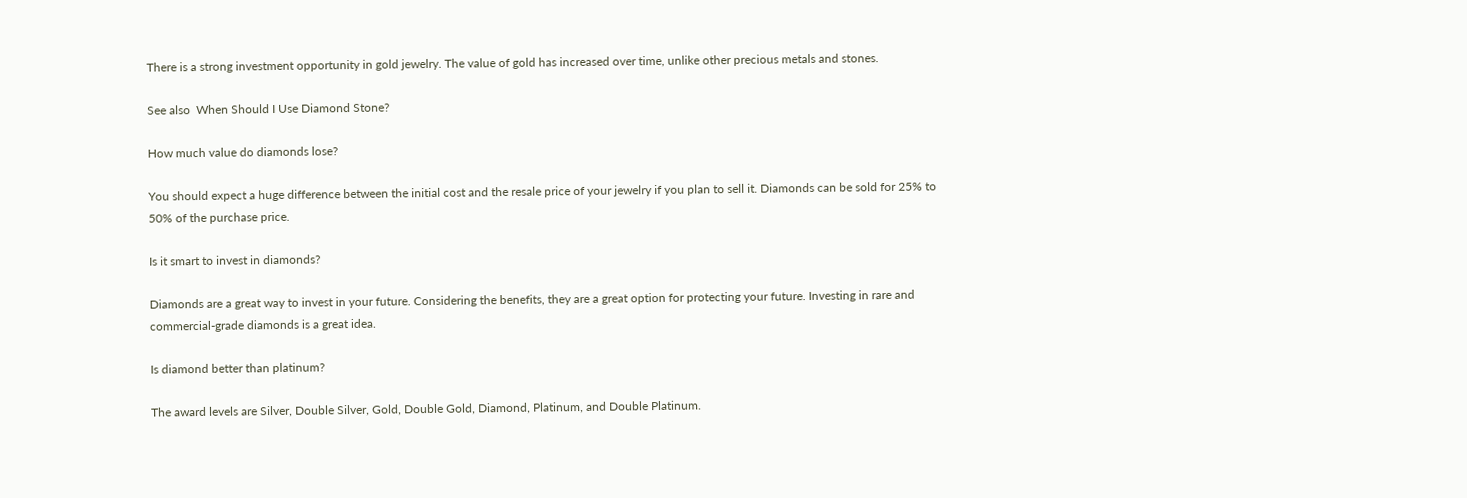There is a strong investment opportunity in gold jewelry. The value of gold has increased over time, unlike other precious metals and stones.

See also  When Should I Use Diamond Stone?

How much value do diamonds lose?

You should expect a huge difference between the initial cost and the resale price of your jewelry if you plan to sell it. Diamonds can be sold for 25% to 50% of the purchase price.

Is it smart to invest in diamonds?

Diamonds are a great way to invest in your future. Considering the benefits, they are a great option for protecting your future. Investing in rare and commercial-grade diamonds is a great idea.

Is diamond better than platinum?

The award levels are Silver, Double Silver, Gold, Double Gold, Diamond, Platinum, and Double Platinum.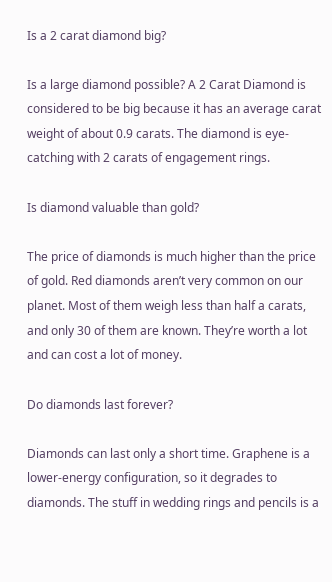Is a 2 carat diamond big?

Is a large diamond possible? A 2 Carat Diamond is considered to be big because it has an average carat weight of about 0.9 carats. The diamond is eye-catching with 2 carats of engagement rings.

Is diamond valuable than gold?

The price of diamonds is much higher than the price of gold. Red diamonds aren’t very common on our planet. Most of them weigh less than half a carats, and only 30 of them are known. They’re worth a lot and can cost a lot of money.

Do diamonds last forever?

Diamonds can last only a short time. Graphene is a lower-energy configuration, so it degrades to diamonds. The stuff in wedding rings and pencils is a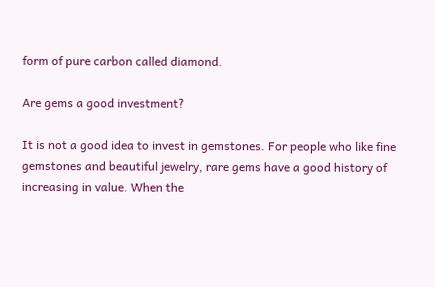form of pure carbon called diamond.

Are gems a good investment?

It is not a good idea to invest in gemstones. For people who like fine gemstones and beautiful jewelry, rare gems have a good history of increasing in value. When the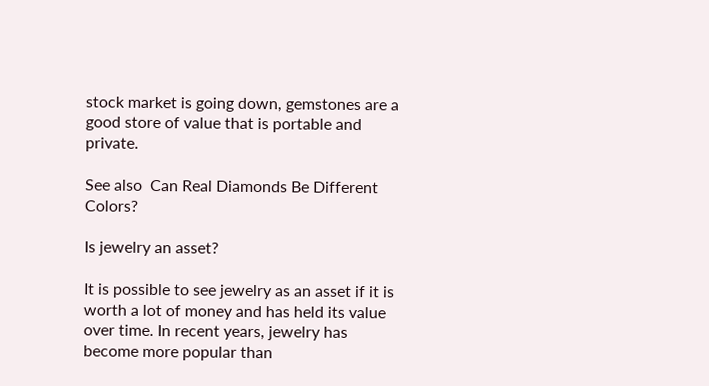stock market is going down, gemstones are a good store of value that is portable and private.

See also  Can Real Diamonds Be Different Colors?

Is jewelry an asset?

It is possible to see jewelry as an asset if it is worth a lot of money and has held its value over time. In recent years, jewelry has become more popular than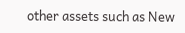other assets such as New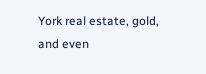York real estate, gold, and even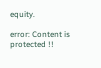equity.

error: Content is protected !!